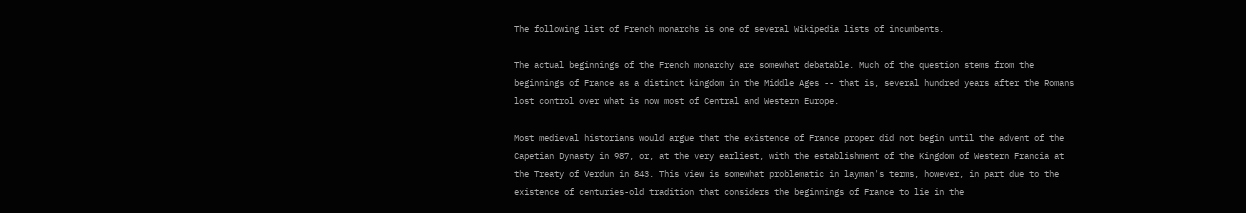The following list of French monarchs is one of several Wikipedia lists of incumbents.

The actual beginnings of the French monarchy are somewhat debatable. Much of the question stems from the beginnings of France as a distinct kingdom in the Middle Ages -- that is, several hundred years after the Romans lost control over what is now most of Central and Western Europe.

Most medieval historians would argue that the existence of France proper did not begin until the advent of the Capetian Dynasty in 987, or, at the very earliest, with the establishment of the Kingdom of Western Francia at the Treaty of Verdun in 843. This view is somewhat problematic in layman's terms, however, in part due to the existence of centuries-old tradition that considers the beginnings of France to lie in the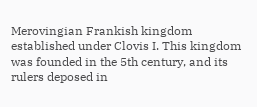Merovingian Frankish kingdom established under Clovis I. This kingdom was founded in the 5th century, and its rulers deposed in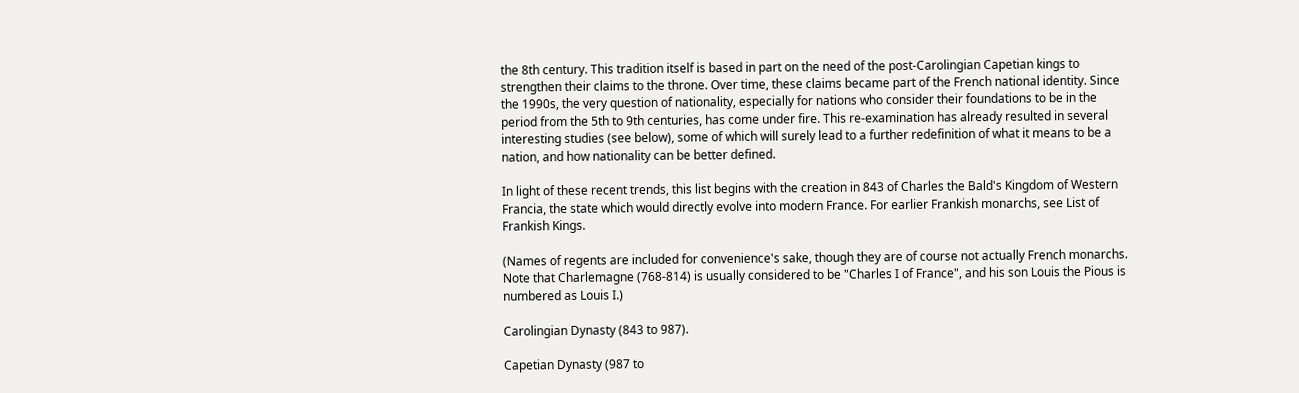the 8th century. This tradition itself is based in part on the need of the post-Carolingian Capetian kings to strengthen their claims to the throne. Over time, these claims became part of the French national identity. Since the 1990s, the very question of nationality, especially for nations who consider their foundations to be in the period from the 5th to 9th centuries, has come under fire. This re-examination has already resulted in several interesting studies (see below), some of which will surely lead to a further redefinition of what it means to be a nation, and how nationality can be better defined.

In light of these recent trends, this list begins with the creation in 843 of Charles the Bald's Kingdom of Western Francia, the state which would directly evolve into modern France. For earlier Frankish monarchs, see List of Frankish Kings.

(Names of regents are included for convenience's sake, though they are of course not actually French monarchs. Note that Charlemagne (768-814) is usually considered to be "Charles I of France", and his son Louis the Pious is numbered as Louis I.)

Carolingian Dynasty (843 to 987).

Capetian Dynasty (987 to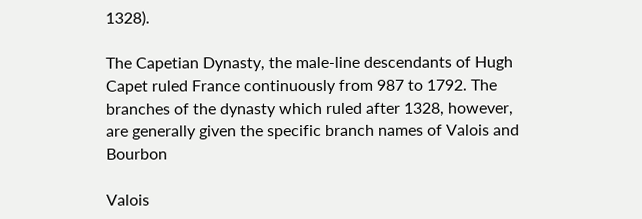1328).

The Capetian Dynasty, the male-line descendants of Hugh Capet ruled France continuously from 987 to 1792. The branches of the dynasty which ruled after 1328, however, are generally given the specific branch names of Valois and Bourbon

Valois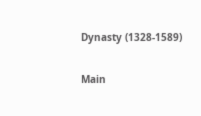Dynasty (1328-1589)

Main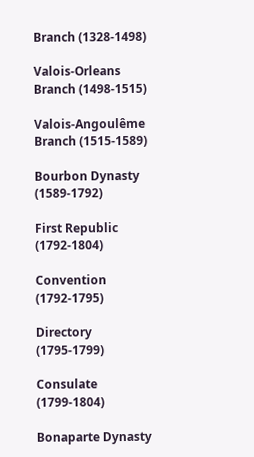Branch (1328-1498)

Valois-Orleans Branch (1498-1515)

Valois-Angoulême Branch (1515-1589)

Bourbon Dynasty (1589-1792)

First Republic (1792-1804)

Convention (1792-1795)

Directory (1795-1799)

Consulate (1799-1804)

Bonaparte Dynasty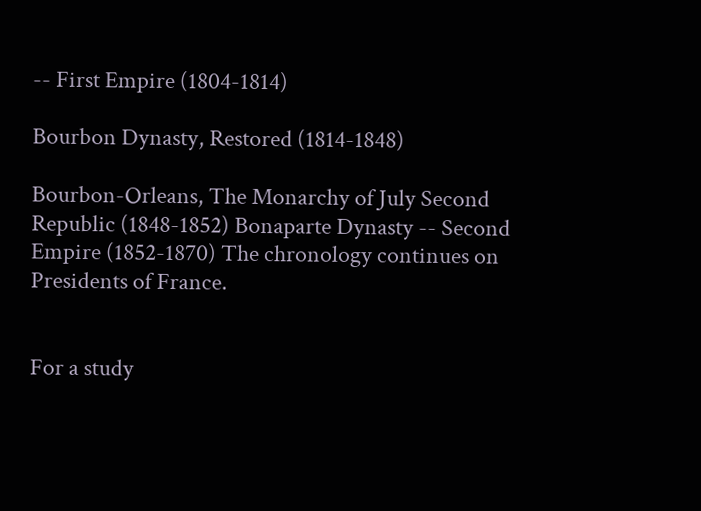-- First Empire (1804-1814)

Bourbon Dynasty, Restored (1814-1848)

Bourbon-Orleans, The Monarchy of July Second Republic (1848-1852) Bonaparte Dynasty -- Second Empire (1852-1870) The chronology continues on Presidents of France.


For a study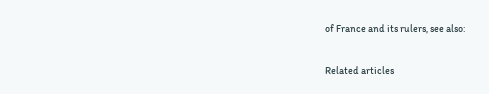of France and its rulers, see also:

Related articles